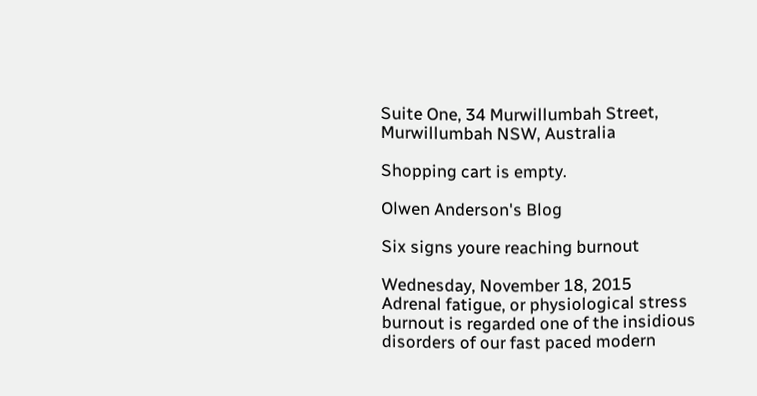Suite One, 34 Murwillumbah Street, Murwillumbah NSW, Australia

Shopping cart is empty.

Olwen Anderson's Blog

Six signs youre reaching burnout

Wednesday, November 18, 2015
Adrenal fatigue, or physiological stress burnout is regarded one of the insidious disorders of our fast paced modern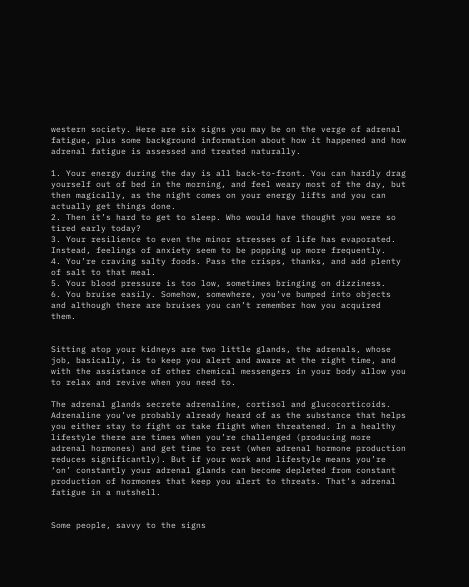western society. Here are six signs you may be on the verge of adrenal fatigue, plus some background information about how it happened and how adrenal fatigue is assessed and treated naturally.

1. Your energy during the day is all back-to-front. You can hardly drag yourself out of bed in the morning, and feel weary most of the day, but then magically, as the night comes on your energy lifts and you can actually get things done.
2. Then it’s hard to get to sleep. Who would have thought you were so tired early today?
3. Your resilience to even the minor stresses of life has evaporated. Instead, feelings of anxiety seem to be popping up more frequently.
4. You’re craving salty foods. Pass the crisps, thanks, and add plenty of salt to that meal.
5. Your blood pressure is too low, sometimes bringing on dizziness.
6. You bruise easily. Somehow, somewhere, you’ve bumped into objects and although there are bruises you can’t remember how you acquired them.


Sitting atop your kidneys are two little glands, the adrenals, whose job, basically, is to keep you alert and aware at the right time, and with the assistance of other chemical messengers in your body allow you to relax and revive when you need to.

The adrenal glands secrete adrenaline, cortisol and glucocorticoids. Adrenaline you’ve probably already heard of as the substance that helps you either stay to fight or take flight when threatened. In a healthy lifestyle there are times when you’re challenged (producing more adrenal hormones) and get time to rest (when adrenal hormone production reduces significantly). But if your work and lifestyle means you’re ‘on’ constantly your adrenal glands can become depleted from constant production of hormones that keep you alert to threats. That’s adrenal fatigue in a nutshell.


Some people, savvy to the signs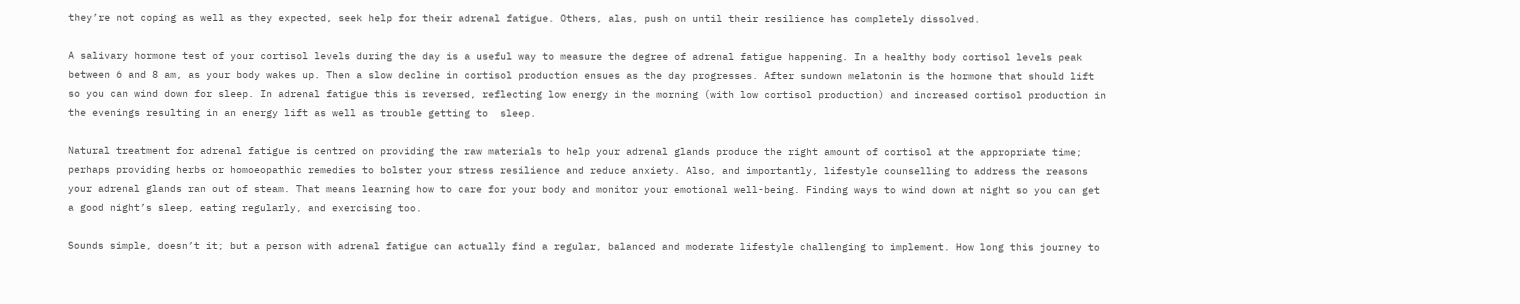they’re not coping as well as they expected, seek help for their adrenal fatigue. Others, alas, push on until their resilience has completely dissolved.

A salivary hormone test of your cortisol levels during the day is a useful way to measure the degree of adrenal fatigue happening. In a healthy body cortisol levels peak between 6 and 8 am, as your body wakes up. Then a slow decline in cortisol production ensues as the day progresses. After sundown melatonin is the hormone that should lift so you can wind down for sleep. In adrenal fatigue this is reversed, reflecting low energy in the morning (with low cortisol production) and increased cortisol production in the evenings resulting in an energy lift as well as trouble getting to  sleep.

Natural treatment for adrenal fatigue is centred on providing the raw materials to help your adrenal glands produce the right amount of cortisol at the appropriate time; perhaps providing herbs or homoeopathic remedies to bolster your stress resilience and reduce anxiety. Also, and importantly, lifestyle counselling to address the reasons your adrenal glands ran out of steam. That means learning how to care for your body and monitor your emotional well-being. Finding ways to wind down at night so you can get a good night’s sleep, eating regularly, and exercising too.

Sounds simple, doesn’t it; but a person with adrenal fatigue can actually find a regular, balanced and moderate lifestyle challenging to implement. How long this journey to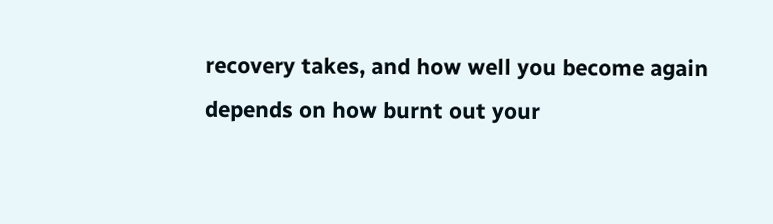recovery takes, and how well you become again depends on how burnt out your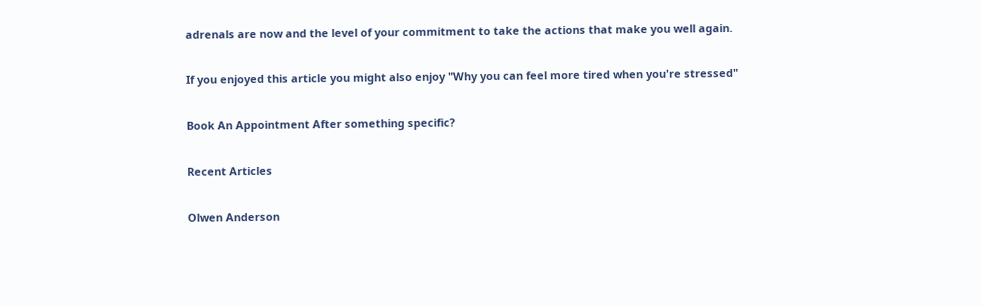adrenals are now and the level of your commitment to take the actions that make you well again.

If you enjoyed this article you might also enjoy "Why you can feel more tired when you're stressed"

Book An Appointment After something specific?

Recent Articles

Olwen Anderson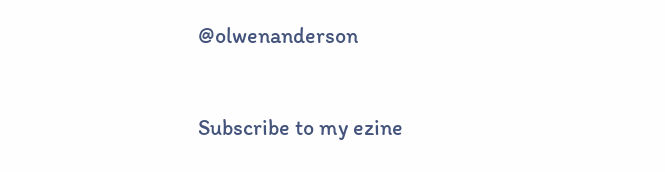@olwenanderson


Subscribe to my ezine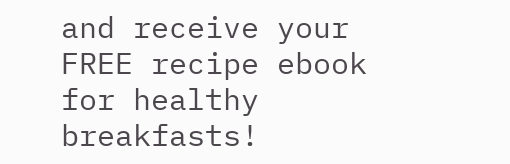and receive your FREE recipe ebook for healthy breakfasts!